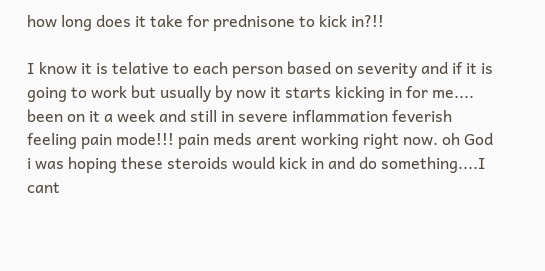how long does it take for prednisone to kick in?!!

I know it is telative to each person based on severity and if it is going to work but usually by now it starts kicking in for me.... been on it a week and still in severe inflammation feverish feeling pain mode!!! pain meds arent working right now. oh God i was hoping these steroids would kick in and do something....I cant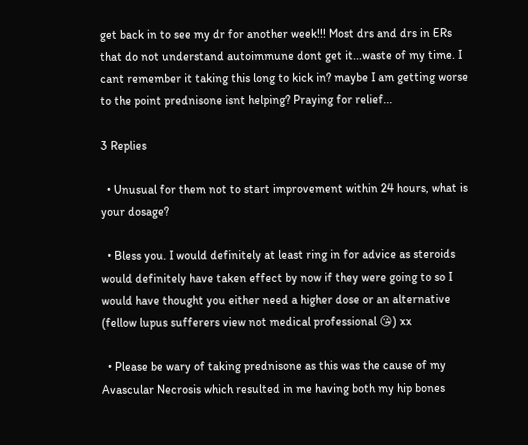get back in to see my dr for another week!!! Most drs and drs in ERs that do not understand autoimmune dont get it...waste of my time. I cant remember it taking this long to kick in? maybe I am getting worse to the point prednisone isnt helping? Praying for relief...

3 Replies

  • Unusual for them not to start improvement within 24 hours, what is your dosage?

  • Bless you. I would definitely at least ring in for advice as steroids would definitely have taken effect by now if they were going to so I would have thought you either need a higher dose or an alternative (fellow lupus sufferers view not medical professional 😘) xx

  • Please be wary of taking prednisone as this was the cause of my Avascular Necrosis which resulted in me having both my hip bones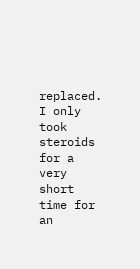replaced. I only took steroids for a very short time for an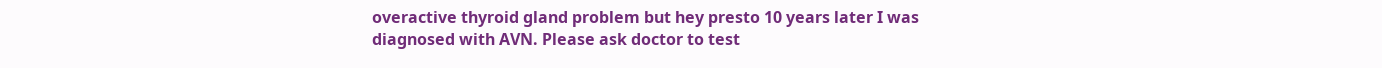overactive thyroid gland problem but hey presto 10 years later I was diagnosed with AVN. Please ask doctor to test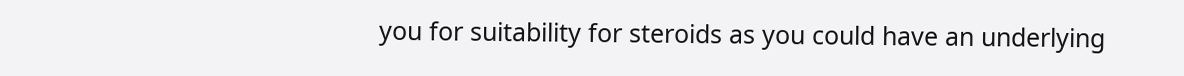you for suitability for steroids as you could have an underlying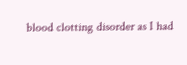blood clotting disorder as I had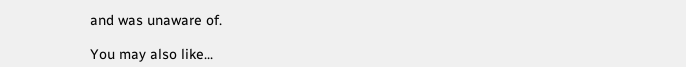and was unaware of.

You may also like...